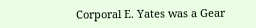Corporal E. Yates was a Gear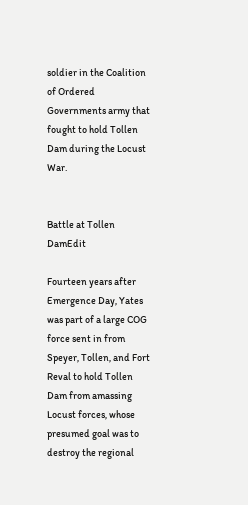soldier in the Coalition of Ordered Governments army that fought to hold Tollen Dam during the Locust War.


Battle at Tollen DamEdit

Fourteen years after Emergence Day, Yates was part of a large COG force sent in from Speyer, Tollen, and Fort Reval to hold Tollen Dam from amassing Locust forces, whose presumed goal was to destroy the regional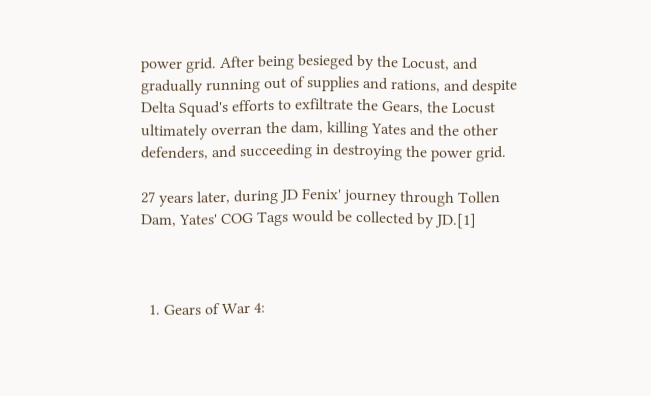power grid. After being besieged by the Locust, and gradually running out of supplies and rations, and despite Delta Squad's efforts to exfiltrate the Gears, the Locust ultimately overran the dam, killing Yates and the other defenders, and succeeding in destroying the power grid.

27 years later, during JD Fenix' journey through Tollen Dam, Yates' COG Tags would be collected by JD.[1]



  1. Gears of War 4: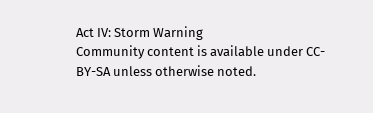Act IV: Storm Warning
Community content is available under CC-BY-SA unless otherwise noted.